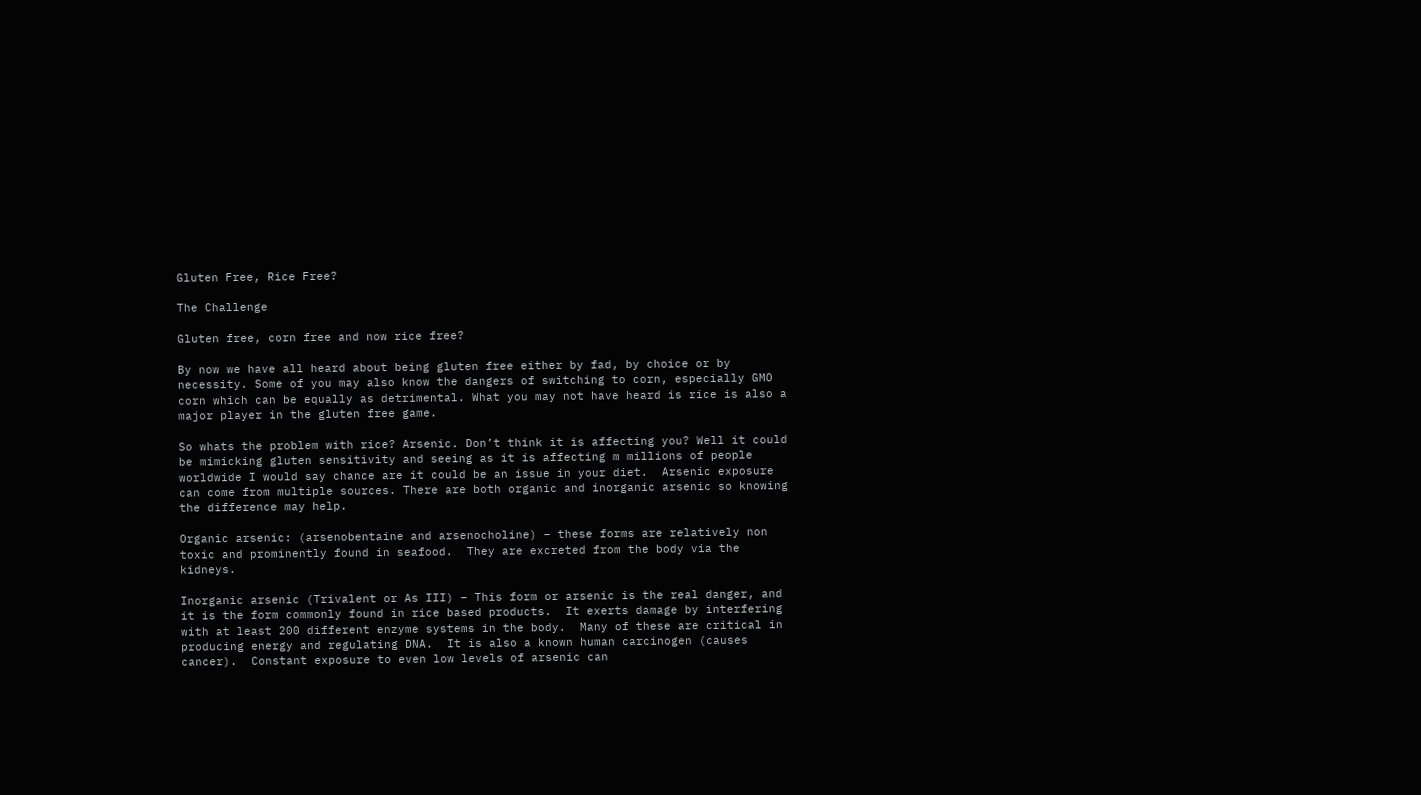Gluten Free, Rice Free?

The Challenge

Gluten free, corn free and now rice free?

By now we have all heard about being gluten free either by fad, by choice or by necessity. Some of you may also know the dangers of switching to corn, especially GMO corn which can be equally as detrimental. What you may not have heard is rice is also a major player in the gluten free game.

So whats the problem with rice? Arsenic. Don’t think it is affecting you? Well it could be mimicking gluten sensitivity and seeing as it is affecting m millions of people worldwide I would say chance are it could be an issue in your diet.  Arsenic exposure can come from multiple sources. There are both organic and inorganic arsenic so knowing the difference may help.

Organic arsenic: (arsenobentaine and arsenocholine) – these forms are relatively non toxic and prominently found in seafood.  They are excreted from the body via the kidneys.

Inorganic arsenic (Trivalent or As III) – This form or arsenic is the real danger, and it is the form commonly found in rice based products.  It exerts damage by interfering with at least 200 different enzyme systems in the body.  Many of these are critical in producing energy and regulating DNA.  It is also a known human carcinogen (causes cancer).  Constant exposure to even low levels of arsenic can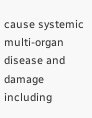cause systemic multi-organ disease and damage including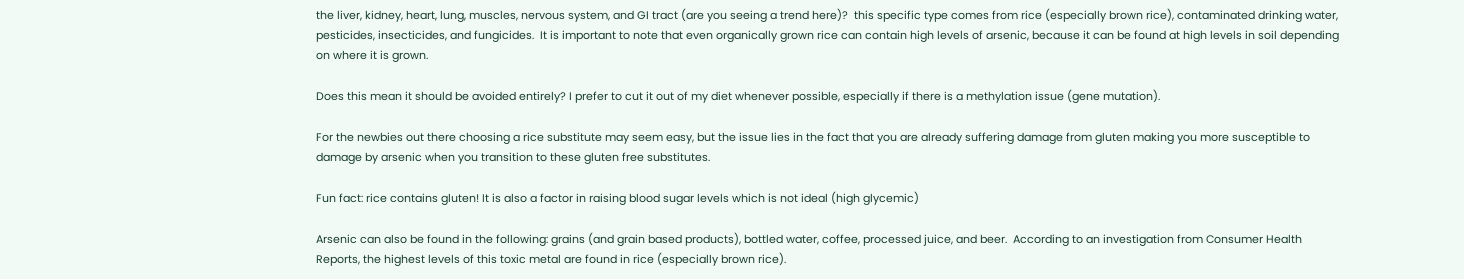the liver, kidney, heart, lung, muscles, nervous system, and GI tract (are you seeing a trend here)?  this specific type comes from rice (especially brown rice), contaminated drinking water, pesticides, insecticides, and fungicides.  It is important to note that even organically grown rice can contain high levels of arsenic, because it can be found at high levels in soil depending on where it is grown.

Does this mean it should be avoided entirely? I prefer to cut it out of my diet whenever possible, especially if there is a methylation issue (gene mutation).

For the newbies out there choosing a rice substitute may seem easy, but the issue lies in the fact that you are already suffering damage from gluten making you more susceptible to damage by arsenic when you transition to these gluten free substitutes.

Fun fact: rice contains gluten! It is also a factor in raising blood sugar levels which is not ideal (high glycemic)

Arsenic can also be found in the following: grains (and grain based products), bottled water, coffee, processed juice, and beer.  According to an investigation from Consumer Health Reports, the highest levels of this toxic metal are found in rice (especially brown rice).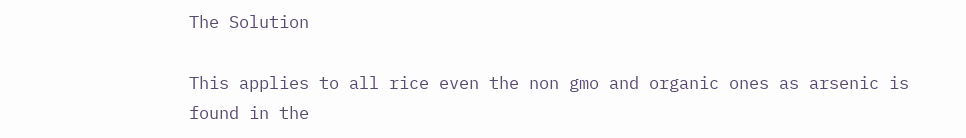The Solution

This applies to all rice even the non gmo and organic ones as arsenic is found in the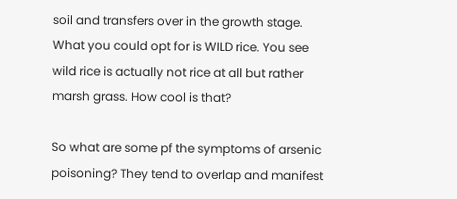soil and transfers over in the growth stage. What you could opt for is WILD rice. You see wild rice is actually not rice at all but rather marsh grass. How cool is that?

So what are some pf the symptoms of arsenic poisoning? They tend to overlap and manifest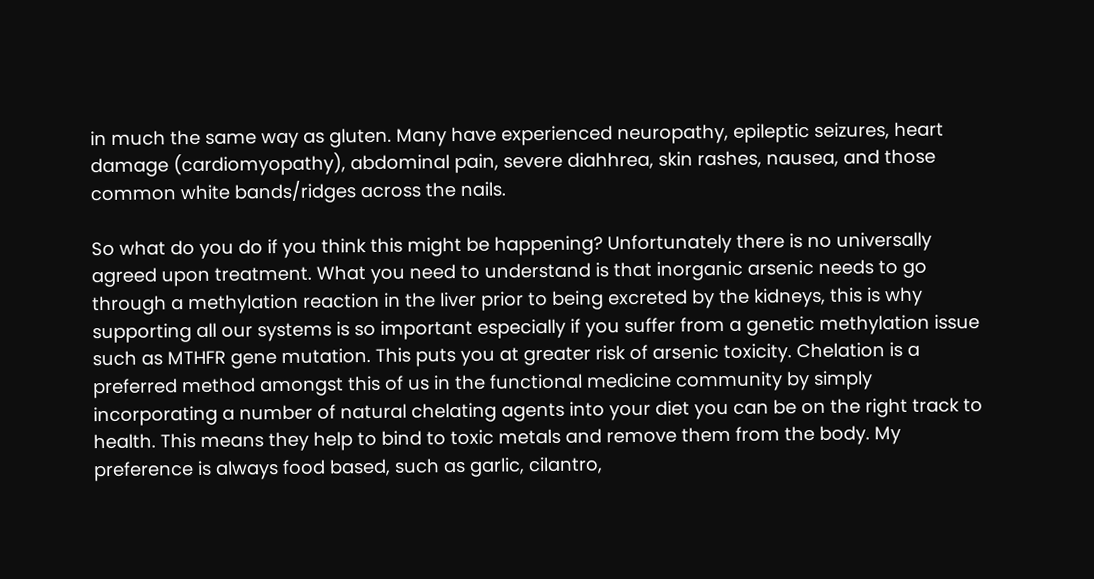in much the same way as gluten. Many have experienced neuropathy, epileptic seizures, heart damage (cardiomyopathy), abdominal pain, severe diahhrea, skin rashes, nausea, and those common white bands/ridges across the nails.

So what do you do if you think this might be happening? Unfortunately there is no universally agreed upon treatment. What you need to understand is that inorganic arsenic needs to go through a methylation reaction in the liver prior to being excreted by the kidneys, this is why supporting all our systems is so important especially if you suffer from a genetic methylation issue such as MTHFR gene mutation. This puts you at greater risk of arsenic toxicity. Chelation is a preferred method amongst this of us in the functional medicine community by simply incorporating a number of natural chelating agents into your diet you can be on the right track to health. This means they help to bind to toxic metals and remove them from the body. My preference is always food based, such as garlic, cilantro,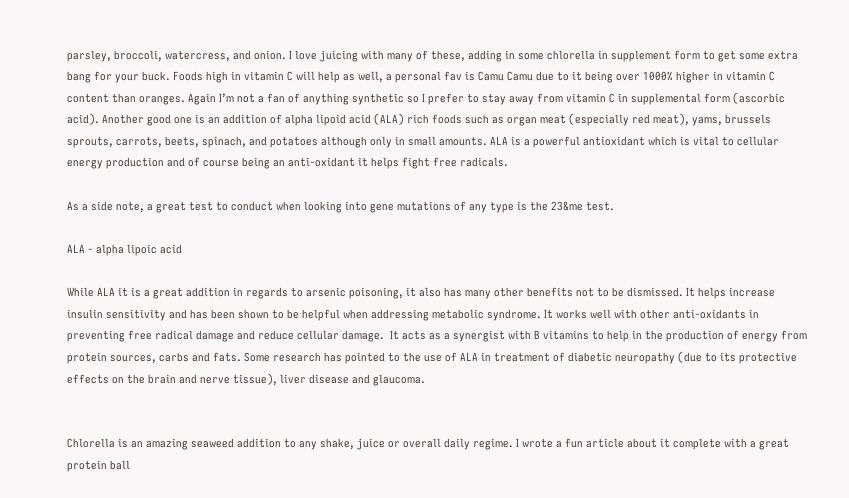parsley, broccoli, watercress, and onion. I love juicing with many of these, adding in some chlorella in supplement form to get some extra bang for your buck. Foods high in vitamin C will help as well, a personal fav is Camu Camu due to it being over 1000% higher in vitamin C content than oranges. Again I’m not a fan of anything synthetic so I prefer to stay away from vitamin C in supplemental form (ascorbic acid). Another good one is an addition of alpha lipoid acid (ALA) rich foods such as organ meat (especially red meat), yams, brussels sprouts, carrots, beets, spinach, and potatoes although only in small amounts. ALA is a powerful antioxidant which is vital to cellular energy production and of course being an anti-oxidant it helps fight free radicals.

As a side note, a great test to conduct when looking into gene mutations of any type is the 23&me test.

ALA - alpha lipoic acid

While ALA it is a great addition in regards to arsenic poisoning, it also has many other benefits not to be dismissed. It helps increase insulin sensitivity and has been shown to be helpful when addressing metabolic syndrome. It works well with other anti-oxidants in preventing free radical damage and reduce cellular damage.  It acts as a synergist with B vitamins to help in the production of energy from protein sources, carbs and fats. Some research has pointed to the use of ALA in treatment of diabetic neuropathy (due to its protective effects on the brain and nerve tissue), liver disease and glaucoma.


Chlorella is an amazing seaweed addition to any shake, juice or overall daily regime. I wrote a fun article about it complete with a great protein ball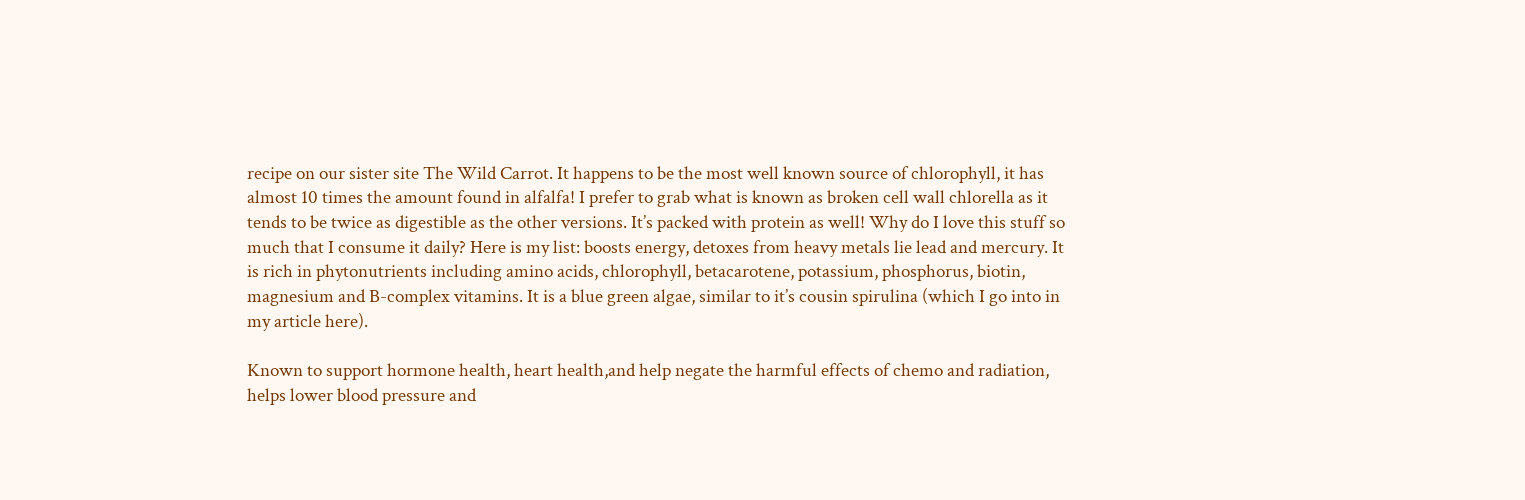recipe on our sister site The Wild Carrot. It happens to be the most well known source of chlorophyll, it has almost 10 times the amount found in alfalfa! I prefer to grab what is known as broken cell wall chlorella as it tends to be twice as digestible as the other versions. It’s packed with protein as well! Why do I love this stuff so much that I consume it daily? Here is my list: boosts energy, detoxes from heavy metals lie lead and mercury. It is rich in phytonutrients including amino acids, chlorophyll, betacarotene, potassium, phosphorus, biotin, magnesium and B-complex vitamins. It is a blue green algae, similar to it’s cousin spirulina (which I go into in my article here).

Known to support hormone health, heart health,and help negate the harmful effects of chemo and radiation, helps lower blood pressure and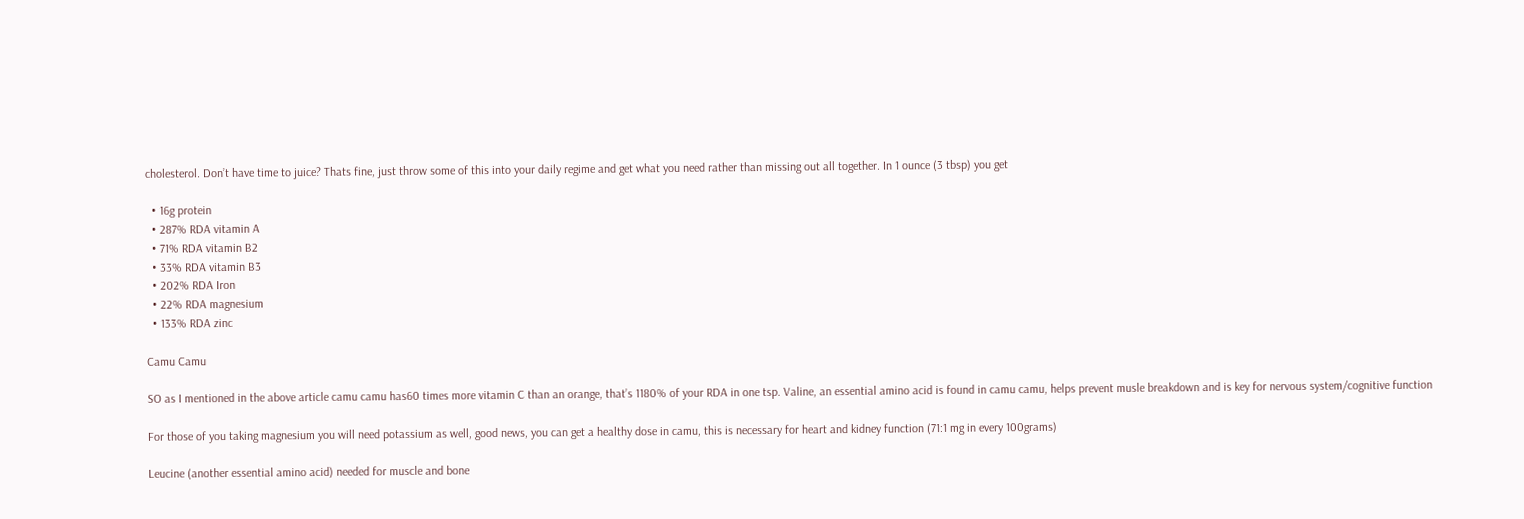cholesterol. Don’t have time to juice? Thats fine, just throw some of this into your daily regime and get what you need rather than missing out all together. In 1 ounce (3 tbsp) you get

  • 16g protein
  • 287% RDA vitamin A
  • 71% RDA vitamin B2
  • 33% RDA vitamin B3
  • 202% RDA Iron
  • 22% RDA magnesium
  • 133% RDA zinc

Camu Camu

SO as I mentioned in the above article camu camu has60 times more vitamin C than an orange, that’s 1180% of your RDA in one tsp. Valine, an essential amino acid is found in camu camu, helps prevent musle breakdown and is key for nervous system/cognitive function

For those of you taking magnesium you will need potassium as well, good news, you can get a healthy dose in camu, this is necessary for heart and kidney function (71:1 mg in every 100grams)

Leucine (another essential amino acid) needed for muscle and bone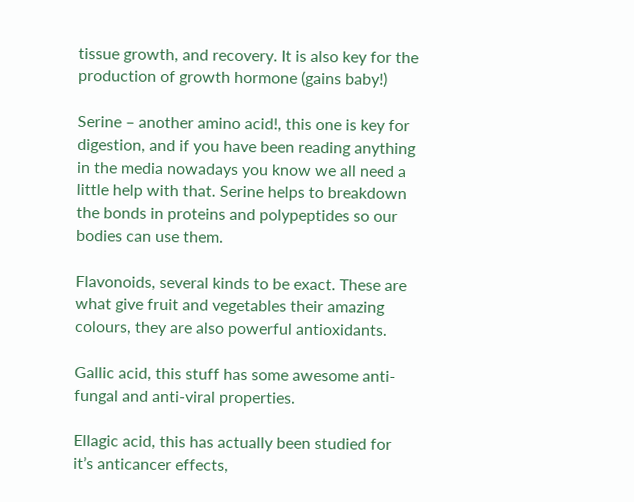tissue growth, and recovery. It is also key for the production of growth hormone (gains baby!)

Serine – another amino acid!, this one is key for digestion, and if you have been reading anything in the media nowadays you know we all need a little help with that. Serine helps to breakdown the bonds in proteins and polypeptides so our bodies can use them.

Flavonoids, several kinds to be exact. These are what give fruit and vegetables their amazing colours, they are also powerful antioxidants.

Gallic acid, this stuff has some awesome anti-fungal and anti-viral properties.

Ellagic acid, this has actually been studied for it’s anticancer effects,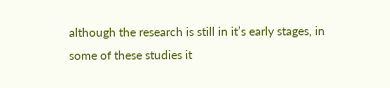although the research is still in it’s early stages, in some of these studies it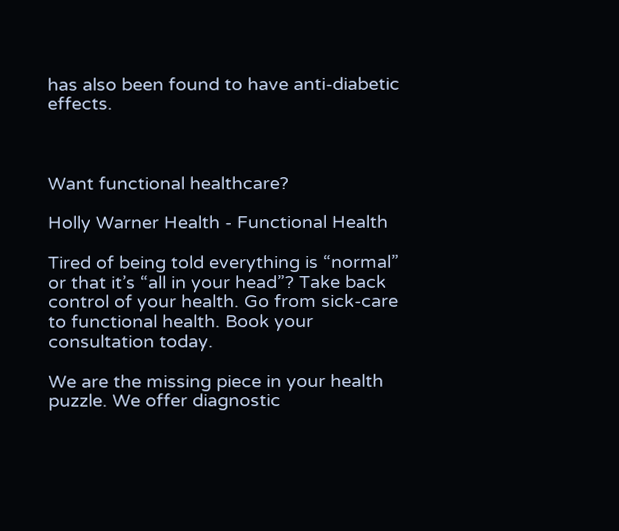has also been found to have anti-diabetic effects.



Want functional healthcare?

Holly Warner Health - Functional Health

Tired of being told everything is “normal” or that it’s “all in your head”? Take back control of your health. Go from sick-care to functional health. Book your consultation today.

We are the missing piece in your health puzzle. We offer diagnostic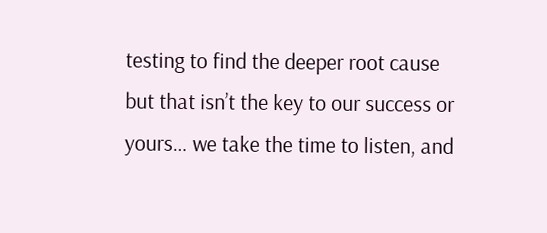testing to find the deeper root cause but that isn’t the key to our success or yours… we take the time to listen, and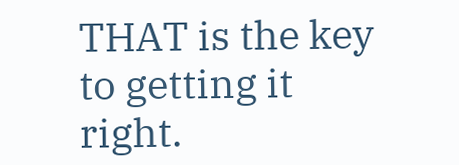THAT is the key to getting it right.